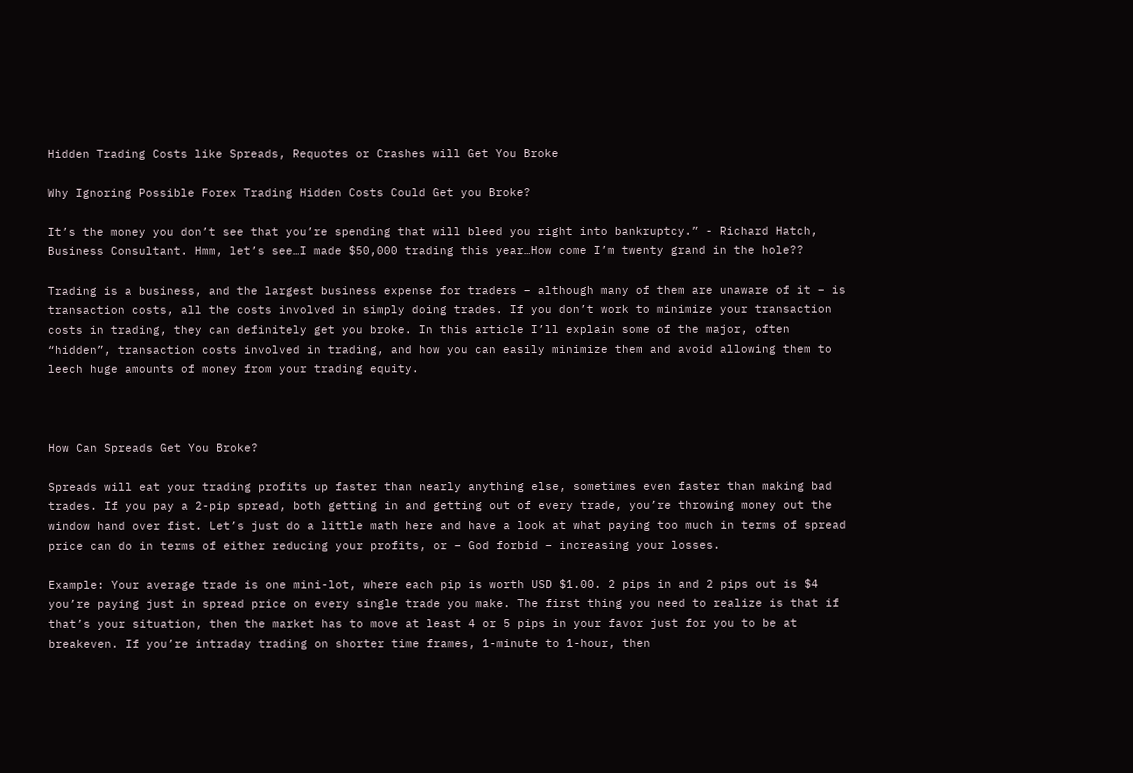Hidden Trading Costs like Spreads, Requotes or Crashes will Get You Broke

Why Ignoring Possible Forex Trading Hidden Costs Could Get you Broke?

It’s the money you don’t see that you’re spending that will bleed you right into bankruptcy.” - Richard Hatch, Business Consultant. Hmm, let’s see…I made $50,000 trading this year…How come I’m twenty grand in the hole??

Trading is a business, and the largest business expense for traders – although many of them are unaware of it – is transaction costs, all the costs involved in simply doing trades. If you don’t work to minimize your transaction costs in trading, they can definitely get you broke. In this article I’ll explain some of the major, often “hidden”, transaction costs involved in trading, and how you can easily minimize them and avoid allowing them to leech huge amounts of money from your trading equity.



How Can Spreads Get You Broke?

Spreads will eat your trading profits up faster than nearly anything else, sometimes even faster than making bad trades. If you pay a 2-pip spread, both getting in and getting out of every trade, you’re throwing money out the window hand over fist. Let’s just do a little math here and have a look at what paying too much in terms of spread price can do in terms of either reducing your profits, or – God forbid – increasing your losses.

Example: Your average trade is one mini-lot, where each pip is worth USD $1.00. 2 pips in and 2 pips out is $4 you’re paying just in spread price on every single trade you make. The first thing you need to realize is that if that’s your situation, then the market has to move at least 4 or 5 pips in your favor just for you to be at breakeven. If you’re intraday trading on shorter time frames, 1-minute to 1-hour, then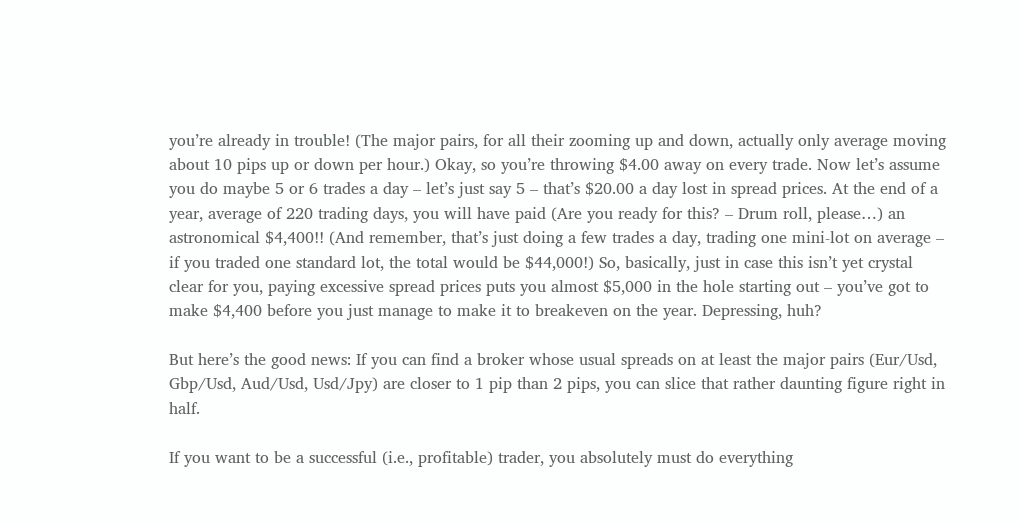you’re already in trouble! (The major pairs, for all their zooming up and down, actually only average moving about 10 pips up or down per hour.) Okay, so you’re throwing $4.00 away on every trade. Now let’s assume you do maybe 5 or 6 trades a day – let’s just say 5 – that’s $20.00 a day lost in spread prices. At the end of a year, average of 220 trading days, you will have paid (Are you ready for this? – Drum roll, please…) an astronomical $4,400!! (And remember, that’s just doing a few trades a day, trading one mini-lot on average – if you traded one standard lot, the total would be $44,000!) So, basically, just in case this isn’t yet crystal clear for you, paying excessive spread prices puts you almost $5,000 in the hole starting out – you’ve got to make $4,400 before you just manage to make it to breakeven on the year. Depressing, huh?

But here’s the good news: If you can find a broker whose usual spreads on at least the major pairs (Eur/Usd, Gbp/Usd, Aud/Usd, Usd/Jpy) are closer to 1 pip than 2 pips, you can slice that rather daunting figure right in half.

If you want to be a successful (i.e., profitable) trader, you absolutely must do everything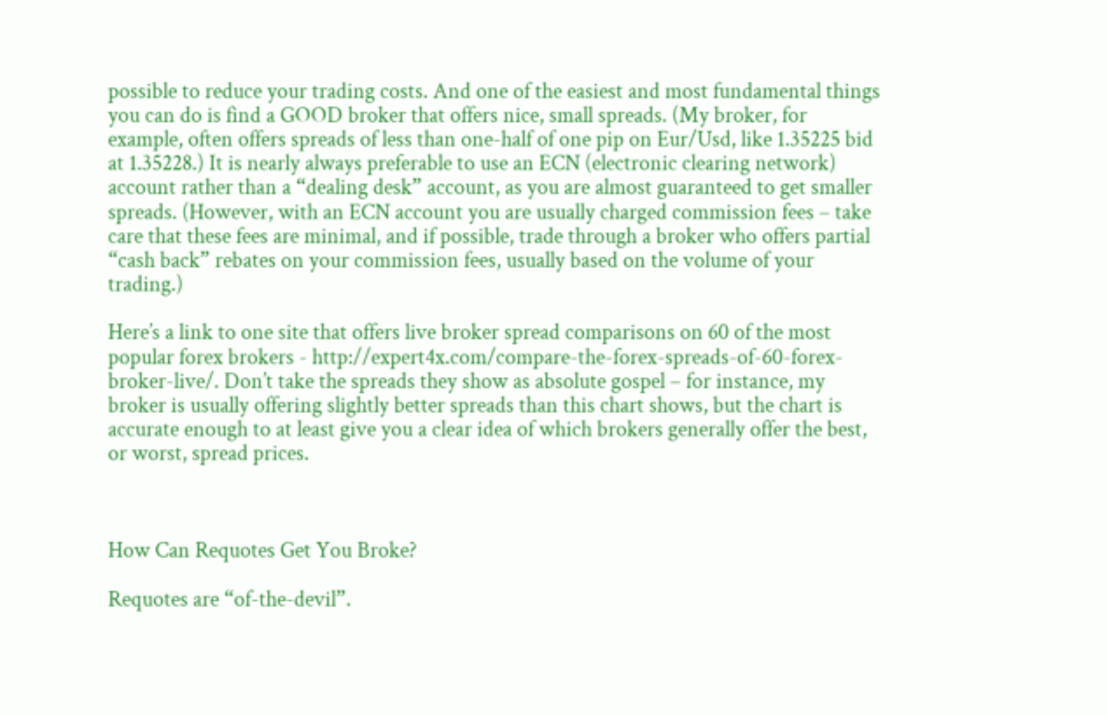possible to reduce your trading costs. And one of the easiest and most fundamental things you can do is find a GOOD broker that offers nice, small spreads. (My broker, for example, often offers spreads of less than one-half of one pip on Eur/Usd, like 1.35225 bid at 1.35228.) It is nearly always preferable to use an ECN (electronic clearing network) account rather than a “dealing desk” account, as you are almost guaranteed to get smaller spreads. (However, with an ECN account you are usually charged commission fees – take care that these fees are minimal, and if possible, trade through a broker who offers partial “cash back” rebates on your commission fees, usually based on the volume of your trading.)

Here’s a link to one site that offers live broker spread comparisons on 60 of the most popular forex brokers - http://expert4x.com/compare-the-forex-spreads-of-60-forex-broker-live/. Don’t take the spreads they show as absolute gospel – for instance, my broker is usually offering slightly better spreads than this chart shows, but the chart is accurate enough to at least give you a clear idea of which brokers generally offer the best, or worst, spread prices.



How Can Requotes Get You Broke?

Requotes are “of-the-devil”.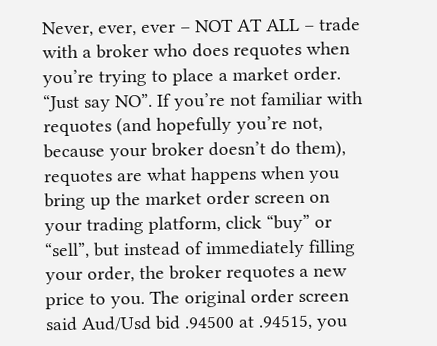Never, ever, ever – NOT AT ALL – trade with a broker who does requotes when you’re trying to place a market order. “Just say NO”. If you’re not familiar with requotes (and hopefully you’re not, because your broker doesn’t do them), requotes are what happens when you bring up the market order screen on your trading platform, click “buy” or “sell”, but instead of immediately filling your order, the broker requotes a new price to you. The original order screen said Aud/Usd bid .94500 at .94515, you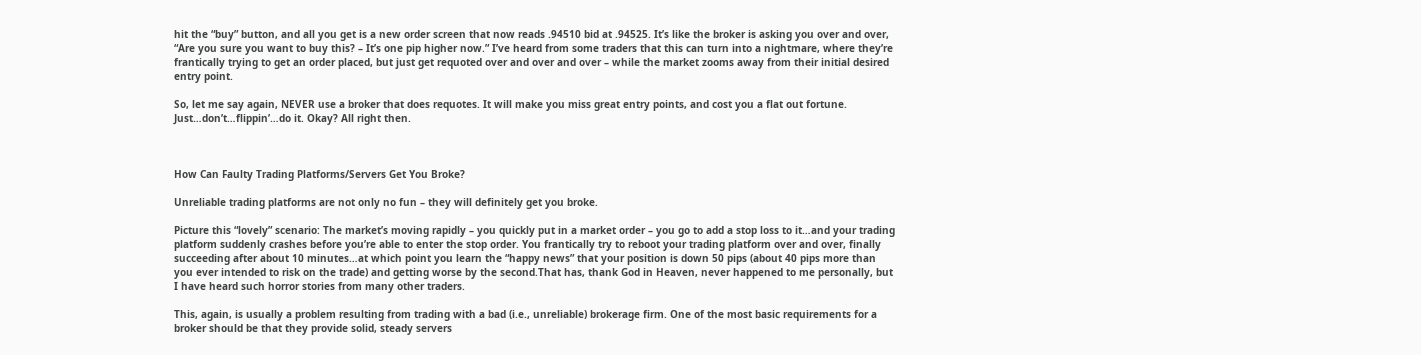hit the “buy” button, and all you get is a new order screen that now reads .94510 bid at .94525. It’s like the broker is asking you over and over, “Are you sure you want to buy this? – It’s one pip higher now.” I’ve heard from some traders that this can turn into a nightmare, where they’re frantically trying to get an order placed, but just get requoted over and over and over – while the market zooms away from their initial desired entry point.

So, let me say again, NEVER use a broker that does requotes. It will make you miss great entry points, and cost you a flat out fortune. Just…don’t…flippin’…do it. Okay? All right then.



How Can Faulty Trading Platforms/Servers Get You Broke?

Unreliable trading platforms are not only no fun – they will definitely get you broke.

Picture this “lovely” scenario: The market’s moving rapidly – you quickly put in a market order – you go to add a stop loss to it…and your trading platform suddenly crashes before you’re able to enter the stop order. You frantically try to reboot your trading platform over and over, finally succeeding after about 10 minutes…at which point you learn the “happy news” that your position is down 50 pips (about 40 pips more than you ever intended to risk on the trade) and getting worse by the second.That has, thank God in Heaven, never happened to me personally, but I have heard such horror stories from many other traders.

This, again, is usually a problem resulting from trading with a bad (i.e., unreliable) brokerage firm. One of the most basic requirements for a broker should be that they provide solid, steady servers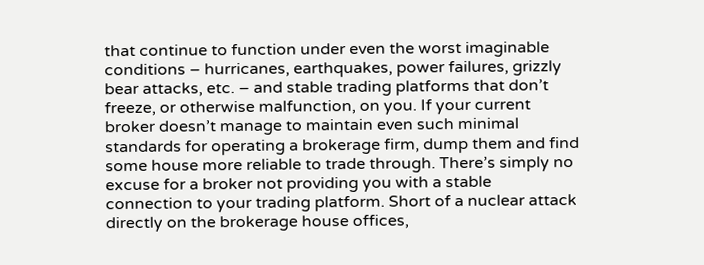that continue to function under even the worst imaginable conditions – hurricanes, earthquakes, power failures, grizzly bear attacks, etc. – and stable trading platforms that don’t freeze, or otherwise malfunction, on you. If your current broker doesn’t manage to maintain even such minimal standards for operating a brokerage firm, dump them and find some house more reliable to trade through. There’s simply no excuse for a broker not providing you with a stable connection to your trading platform. Short of a nuclear attack directly on the brokerage house offices,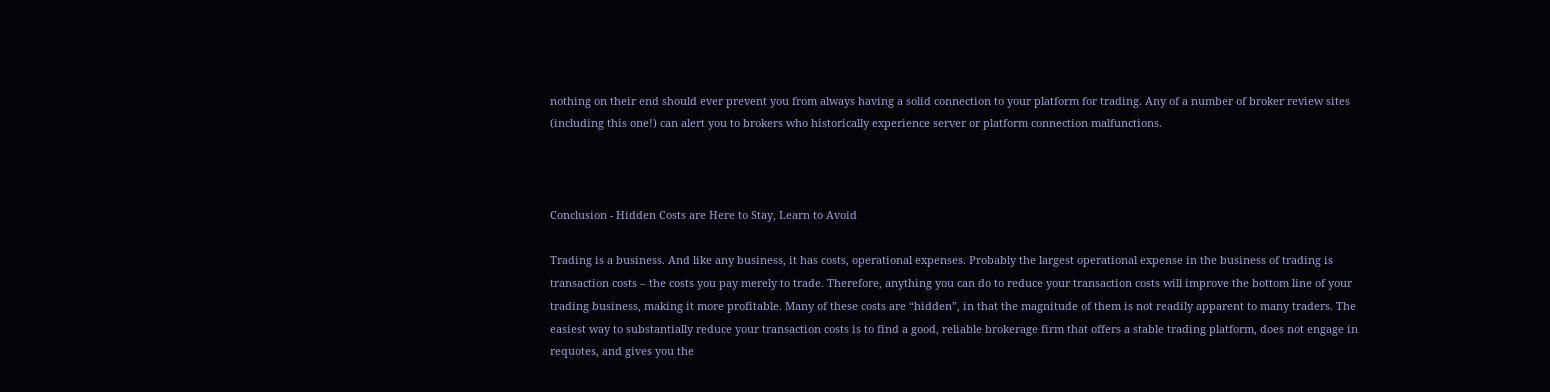nothing on their end should ever prevent you from always having a solid connection to your platform for trading. Any of a number of broker review sites (including this one!) can alert you to brokers who historically experience server or platform connection malfunctions.



Conclusion - Hidden Costs are Here to Stay, Learn to Avoid

Trading is a business. And like any business, it has costs, operational expenses. Probably the largest operational expense in the business of trading is transaction costs – the costs you pay merely to trade. Therefore, anything you can do to reduce your transaction costs will improve the bottom line of your trading business, making it more profitable. Many of these costs are “hidden”, in that the magnitude of them is not readily apparent to many traders. The easiest way to substantially reduce your transaction costs is to find a good, reliable brokerage firm that offers a stable trading platform, does not engage in requotes, and gives you the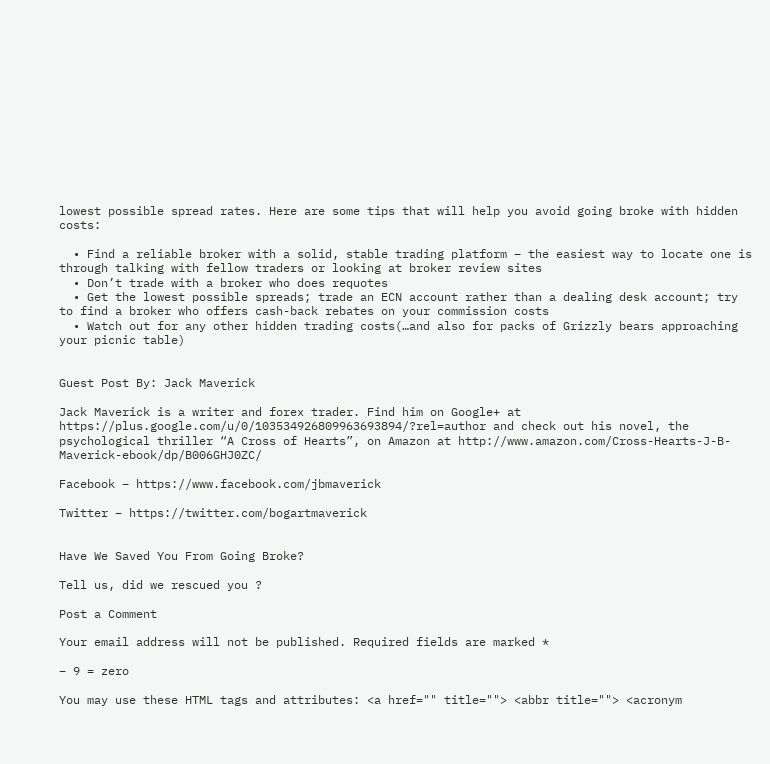lowest possible spread rates. Here are some tips that will help you avoid going broke with hidden costs:

  • Find a reliable broker with a solid, stable trading platform – the easiest way to locate one is through talking with fellow traders or looking at broker review sites
  • Don’t trade with a broker who does requotes
  • Get the lowest possible spreads; trade an ECN account rather than a dealing desk account; try to find a broker who offers cash-back rebates on your commission costs
  • Watch out for any other hidden trading costs(…and also for packs of Grizzly bears approaching your picnic table)


Guest Post By: Jack Maverick

Jack Maverick is a writer and forex trader. Find him on Google+ at https://plus.google.com/u/0/103534926809963693894/?rel=author and check out his novel, the psychological thriller “A Cross of Hearts”, on Amazon at http://www.amazon.com/Cross-Hearts-J-B-Maverick-ebook/dp/B006GHJ0ZC/

Facebook – https://www.facebook.com/jbmaverick

Twitter – https://twitter.com/bogartmaverick


Have We Saved You From Going Broke?

Tell us, did we rescued you ?

Post a Comment

Your email address will not be published. Required fields are marked *

− 9 = zero

You may use these HTML tags and attributes: <a href="" title=""> <abbr title=""> <acronym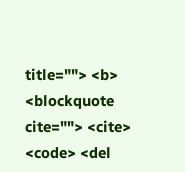title=""> <b> <blockquote cite=""> <cite> <code> <del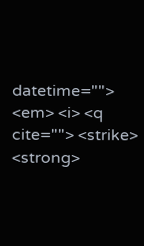datetime=""> <em> <i> <q cite=""> <strike> <strong>